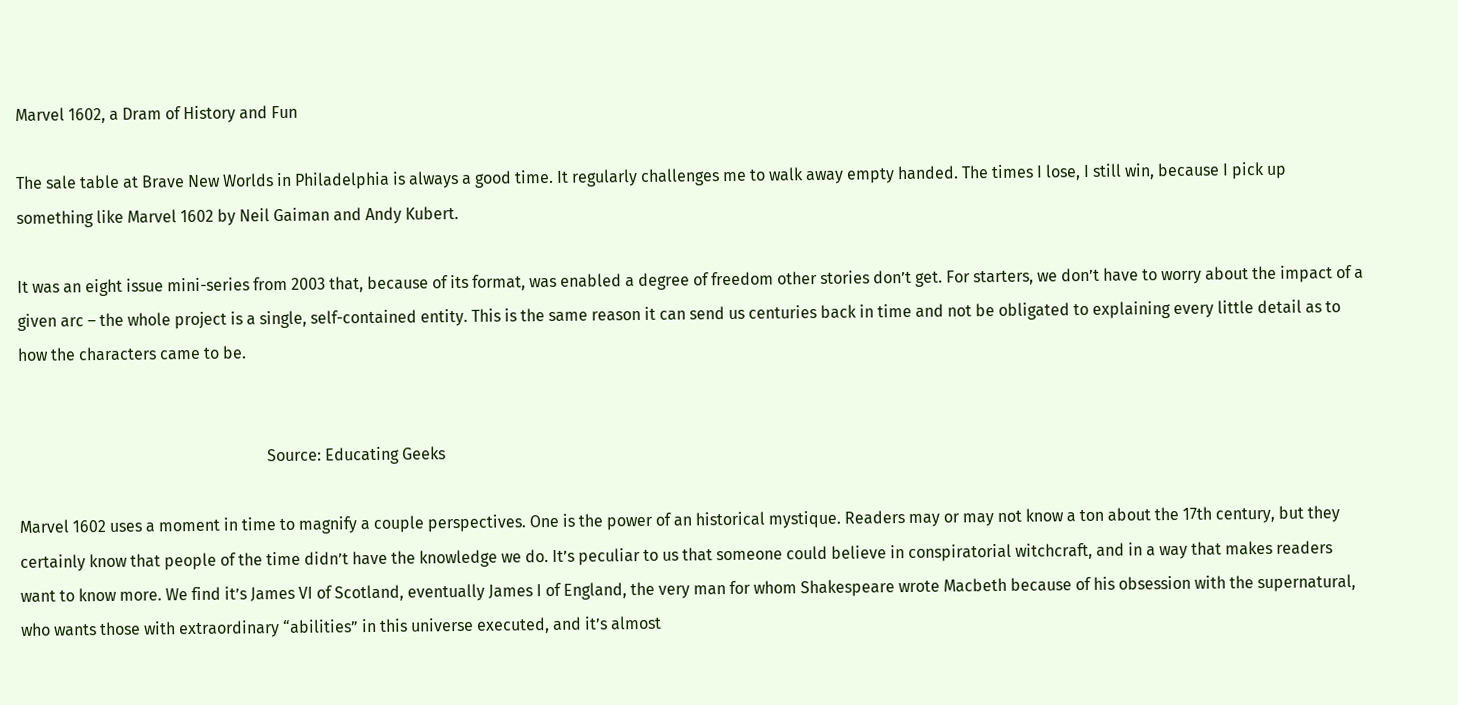Marvel 1602, a Dram of History and Fun

The sale table at Brave New Worlds in Philadelphia is always a good time. It regularly challenges me to walk away empty handed. The times I lose, I still win, because I pick up something like Marvel 1602 by Neil Gaiman and Andy Kubert.

It was an eight issue mini-series from 2003 that, because of its format, was enabled a degree of freedom other stories don’t get. For starters, we don’t have to worry about the impact of a given arc – the whole project is a single, self-contained entity. This is the same reason it can send us centuries back in time and not be obligated to explaining every little detail as to how the characters came to be.


                                                              Source: Educating Geeks

Marvel 1602 uses a moment in time to magnify a couple perspectives. One is the power of an historical mystique. Readers may or may not know a ton about the 17th century, but they certainly know that people of the time didn’t have the knowledge we do. It’s peculiar to us that someone could believe in conspiratorial witchcraft, and in a way that makes readers want to know more. We find it’s James VI of Scotland, eventually James I of England, the very man for whom Shakespeare wrote Macbeth because of his obsession with the supernatural, who wants those with extraordinary “abilities” in this universe executed, and it’s almost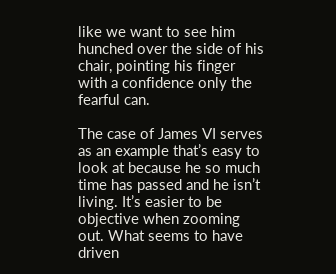like we want to see him hunched over the side of his chair, pointing his finger with a confidence only the fearful can.

The case of James VI serves as an example that’s easy to look at because he so much time has passed and he isn’t living. It’s easier to be objective when zooming out. What seems to have driven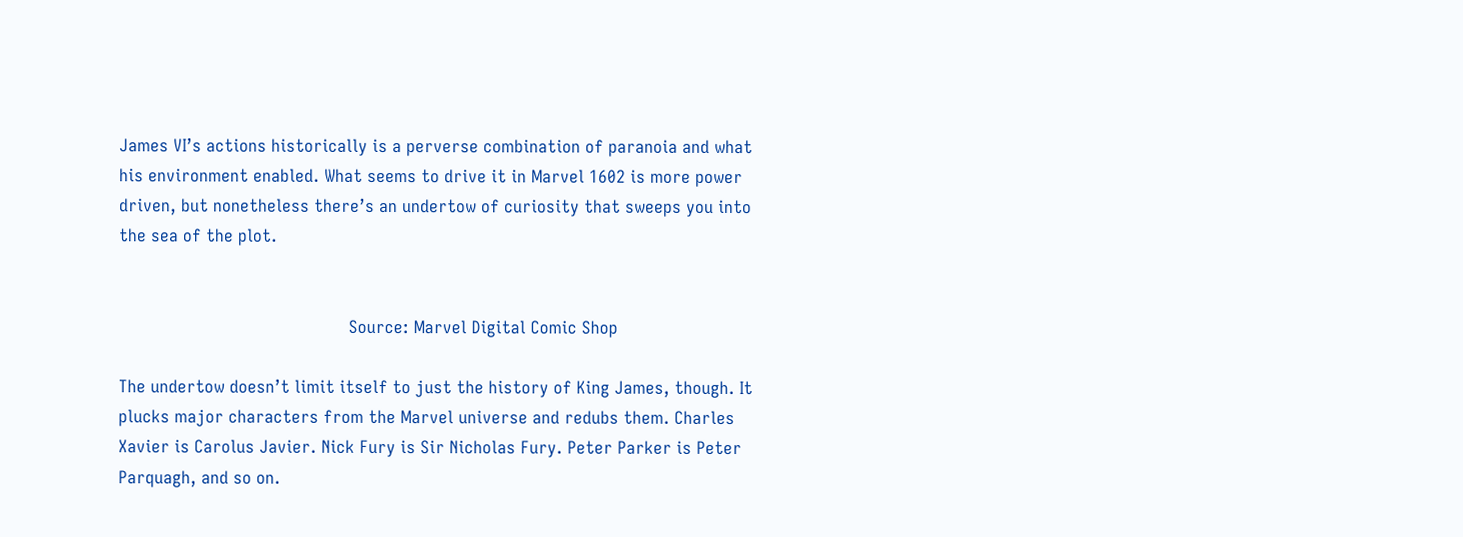James VI’s actions historically is a perverse combination of paranoia and what his environment enabled. What seems to drive it in Marvel 1602 is more power driven, but nonetheless there’s an undertow of curiosity that sweeps you into the sea of the plot.


                                              Source: Marvel Digital Comic Shop

The undertow doesn’t limit itself to just the history of King James, though. It plucks major characters from the Marvel universe and redubs them. Charles Xavier is Carolus Javier. Nick Fury is Sir Nicholas Fury. Peter Parker is Peter Parquagh, and so on.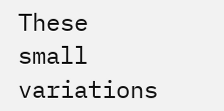These small variations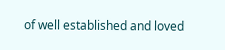of well established and loved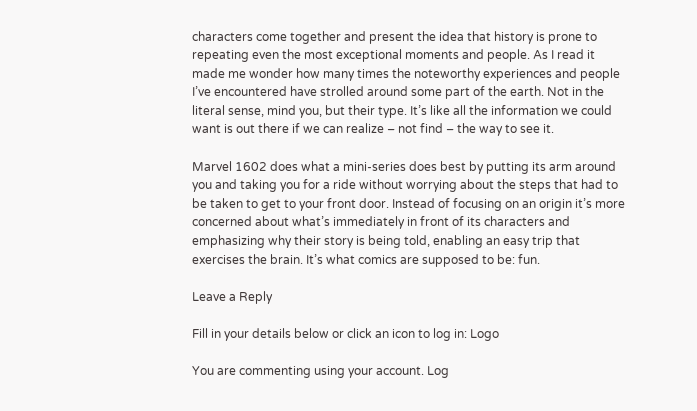characters come together and present the idea that history is prone to repeating even the most exceptional moments and people. As I read it made me wonder how many times the noteworthy experiences and people I’ve encountered have strolled around some part of the earth. Not in the literal sense, mind you, but their type. It’s like all the information we could want is out there if we can realize – not find – the way to see it.

Marvel 1602 does what a mini-series does best by putting its arm around you and taking you for a ride without worrying about the steps that had to be taken to get to your front door. Instead of focusing on an origin it’s more concerned about what’s immediately in front of its characters and emphasizing why their story is being told, enabling an easy trip that exercises the brain. It’s what comics are supposed to be: fun.

Leave a Reply

Fill in your details below or click an icon to log in: Logo

You are commenting using your account. Log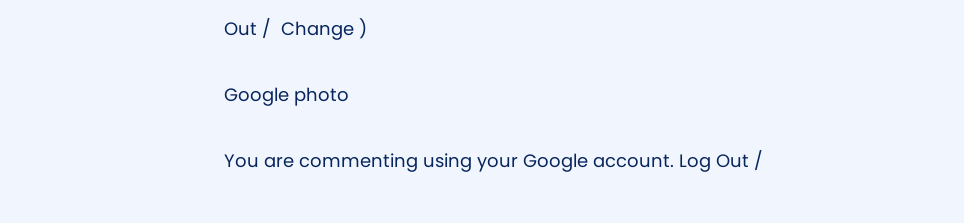Out /  Change )

Google photo

You are commenting using your Google account. Log Out /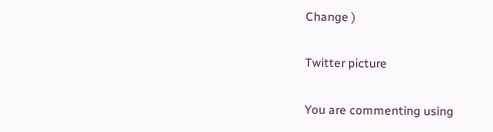Change )

Twitter picture

You are commenting using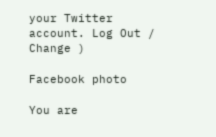your Twitter account. Log Out /  Change )

Facebook photo

You are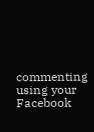commenting using your Facebook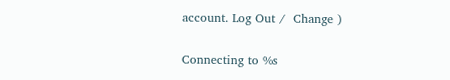account. Log Out /  Change )

Connecting to %s